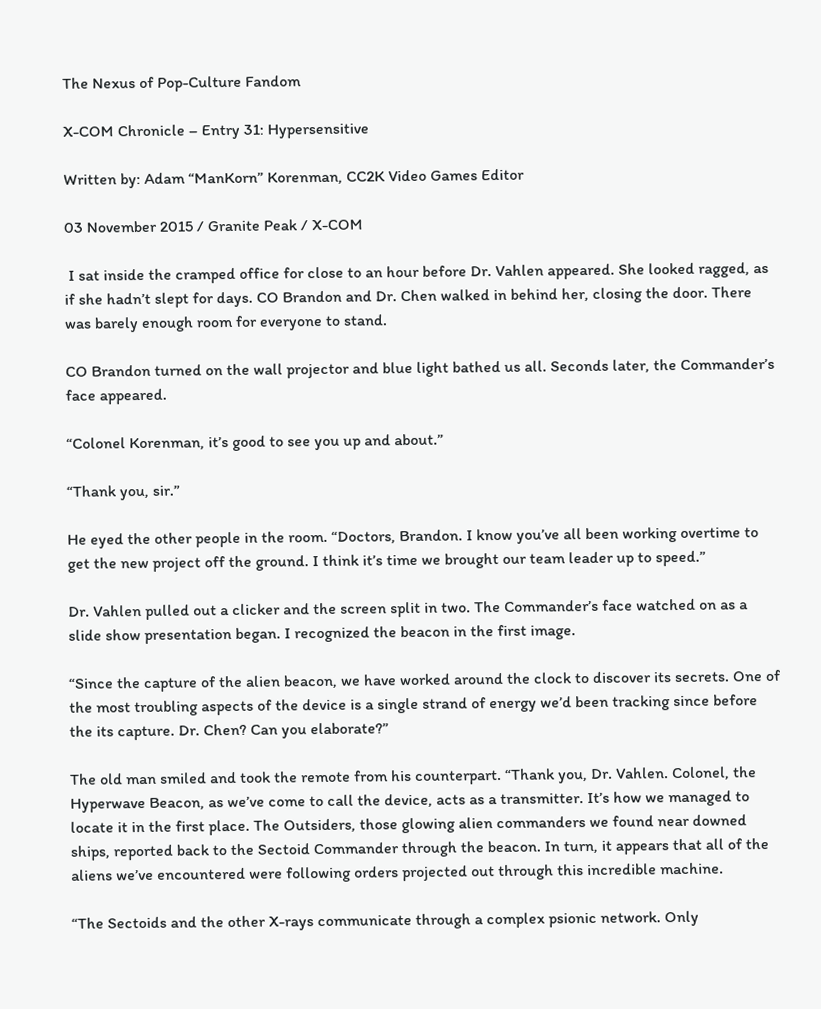The Nexus of Pop-Culture Fandom

X-COM Chronicle – Entry 31: Hypersensitive

Written by: Adam “ManKorn” Korenman, CC2K Video Games Editor

03 November 2015 / Granite Peak / X-COM

 I sat inside the cramped office for close to an hour before Dr. Vahlen appeared. She looked ragged, as if she hadn’t slept for days. CO Brandon and Dr. Chen walked in behind her, closing the door. There was barely enough room for everyone to stand.

CO Brandon turned on the wall projector and blue light bathed us all. Seconds later, the Commander’s face appeared.

“Colonel Korenman, it’s good to see you up and about.”

“Thank you, sir.”

He eyed the other people in the room. “Doctors, Brandon. I know you’ve all been working overtime to get the new project off the ground. I think it’s time we brought our team leader up to speed.”

Dr. Vahlen pulled out a clicker and the screen split in two. The Commander’s face watched on as a slide show presentation began. I recognized the beacon in the first image.

“Since the capture of the alien beacon, we have worked around the clock to discover its secrets. One of the most troubling aspects of the device is a single strand of energy we’d been tracking since before the its capture. Dr. Chen? Can you elaborate?”

The old man smiled and took the remote from his counterpart. “Thank you, Dr. Vahlen. Colonel, the Hyperwave Beacon, as we’ve come to call the device, acts as a transmitter. It’s how we managed to locate it in the first place. The Outsiders, those glowing alien commanders we found near downed ships, reported back to the Sectoid Commander through the beacon. In turn, it appears that all of the aliens we’ve encountered were following orders projected out through this incredible machine.

“The Sectoids and the other X-rays communicate through a complex psionic network. Only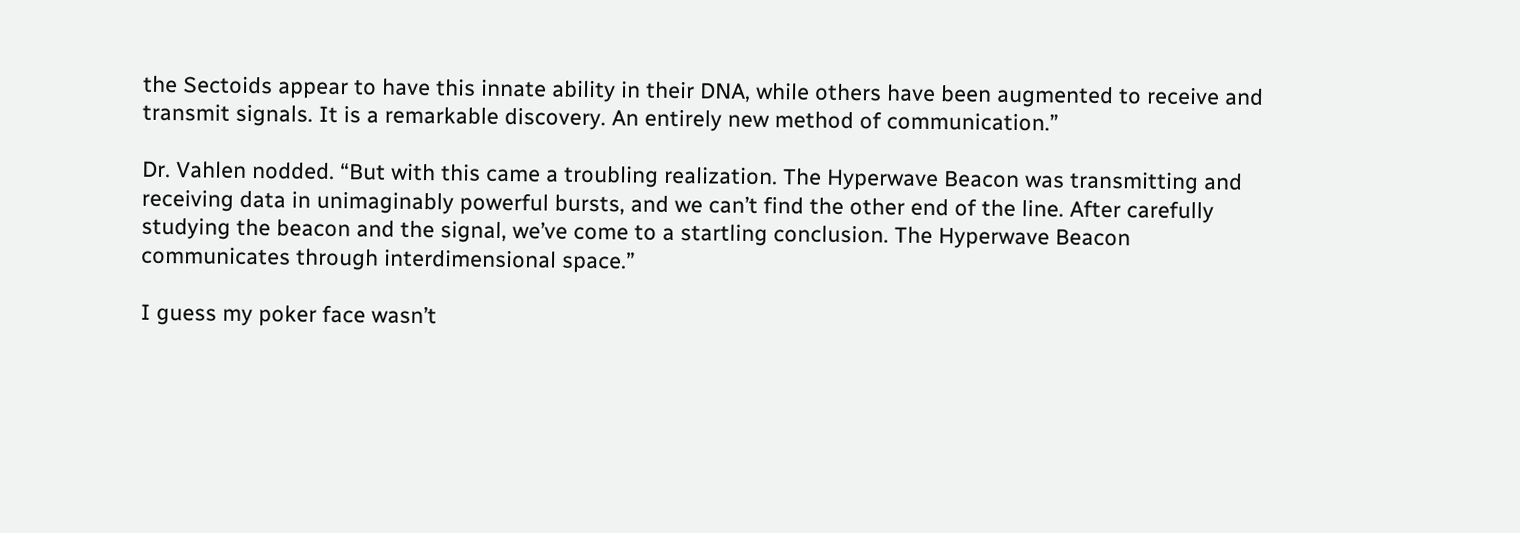the Sectoids appear to have this innate ability in their DNA, while others have been augmented to receive and transmit signals. It is a remarkable discovery. An entirely new method of communication.”

Dr. Vahlen nodded. “But with this came a troubling realization. The Hyperwave Beacon was transmitting and receiving data in unimaginably powerful bursts, and we can’t find the other end of the line. After carefully studying the beacon and the signal, we’ve come to a startling conclusion. The Hyperwave Beacon communicates through interdimensional space.”

I guess my poker face wasn’t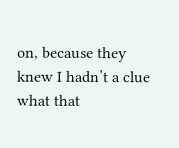on, because they knew I hadn’t a clue what that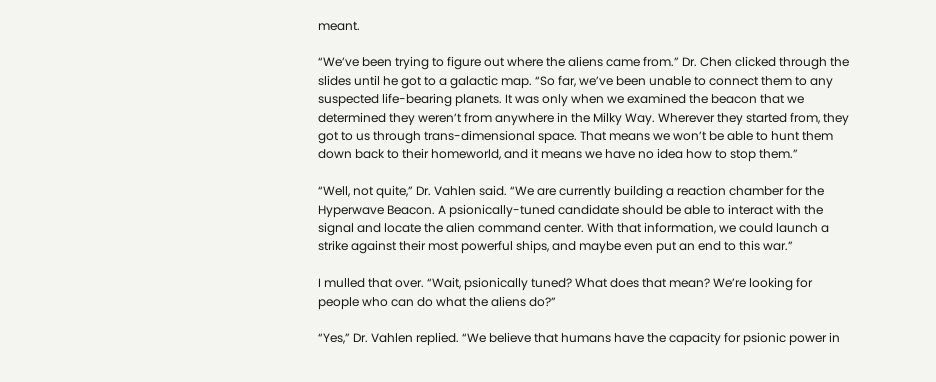meant.

“We’ve been trying to figure out where the aliens came from.” Dr. Chen clicked through the slides until he got to a galactic map. “So far, we’ve been unable to connect them to any suspected life-bearing planets. It was only when we examined the beacon that we determined they weren’t from anywhere in the Milky Way. Wherever they started from, they got to us through trans-dimensional space. That means we won’t be able to hunt them down back to their homeworld, and it means we have no idea how to stop them.”

“Well, not quite,” Dr. Vahlen said. “We are currently building a reaction chamber for the Hyperwave Beacon. A psionically-tuned candidate should be able to interact with the signal and locate the alien command center. With that information, we could launch a strike against their most powerful ships, and maybe even put an end to this war.”

I mulled that over. “Wait, psionically tuned? What does that mean? We’re looking for people who can do what the aliens do?”

“Yes,” Dr. Vahlen replied. “We believe that humans have the capacity for psionic power in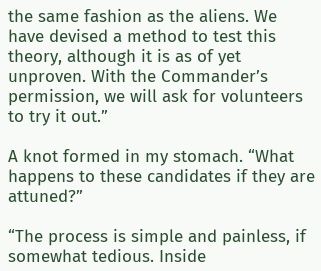the same fashion as the aliens. We have devised a method to test this theory, although it is as of yet unproven. With the Commander’s permission, we will ask for volunteers to try it out.”

A knot formed in my stomach. “What happens to these candidates if they are attuned?”

“The process is simple and painless, if somewhat tedious. Inside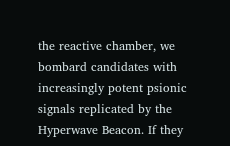the reactive chamber, we bombard candidates with increasingly potent psionic signals replicated by the Hyperwave Beacon. If they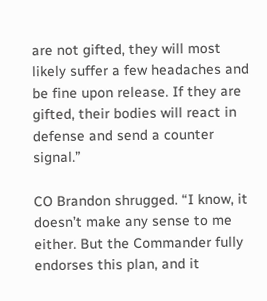are not gifted, they will most likely suffer a few headaches and be fine upon release. If they are gifted, their bodies will react in defense and send a counter signal.”

CO Brandon shrugged. “I know, it doesn’t make any sense to me either. But the Commander fully endorses this plan, and it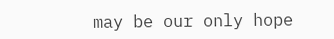may be our only hope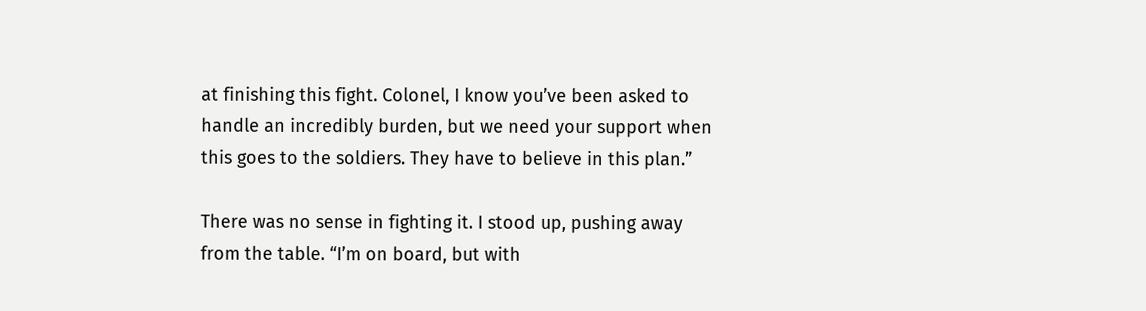at finishing this fight. Colonel, I know you’ve been asked to handle an incredibly burden, but we need your support when this goes to the soldiers. They have to believe in this plan.”

There was no sense in fighting it. I stood up, pushing away from the table. “I’m on board, but with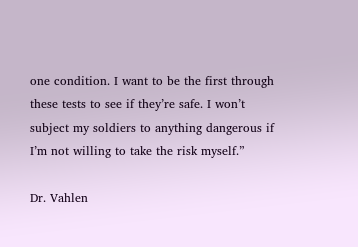one condition. I want to be the first through these tests to see if they’re safe. I won’t subject my soldiers to anything dangerous if I’m not willing to take the risk myself.”

Dr. Vahlen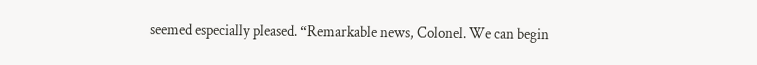seemed especially pleased. “Remarkable news, Colonel. We can begin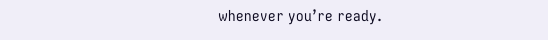whenever you’re ready.